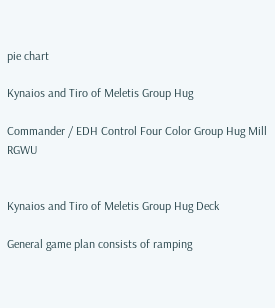pie chart

Kynaios and Tiro of Meletis Group Hug

Commander / EDH Control Four Color Group Hug Mill RGWU


Kynaios and Tiro of Meletis Group Hug Deck

General game plan consists of ramping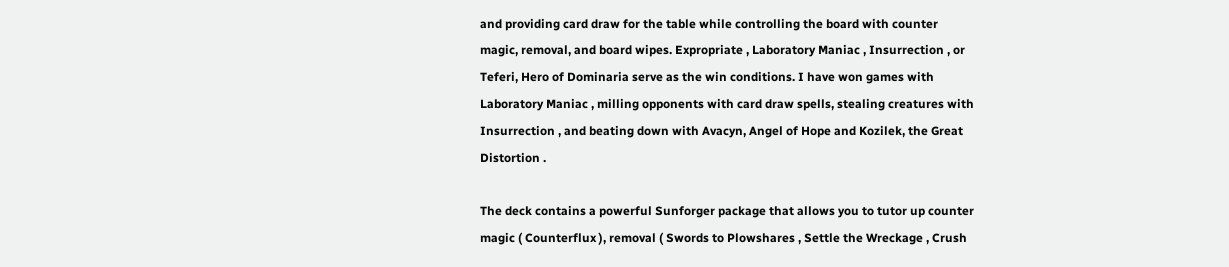and providing card draw for the table while controlling the board with counter magic, removal, and board wipes. Expropriate , Laboratory Maniac , Insurrection , or Teferi, Hero of Dominaria serve as the win conditions. I have won games with Laboratory Maniac , milling opponents with card draw spells, stealing creatures with Insurrection , and beating down with Avacyn, Angel of Hope and Kozilek, the Great Distortion .

The deck contains a powerful Sunforger package that allows you to tutor up counter magic ( Counterflux ), removal ( Swords to Plowshares , Settle the Wreckage , Crush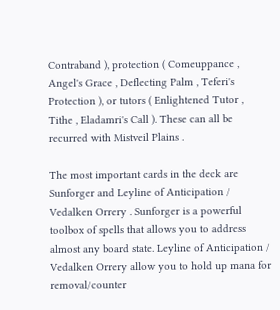Contraband ), protection ( Comeuppance , Angel's Grace , Deflecting Palm , Teferi's Protection ), or tutors ( Enlightened Tutor , Tithe , Eladamri's Call ). These can all be recurred with Mistveil Plains .

The most important cards in the deck are Sunforger and Leyline of Anticipation / Vedalken Orrery . Sunforger is a powerful toolbox of spells that allows you to address almost any board state. Leyline of Anticipation / Vedalken Orrery allow you to hold up mana for removal/counter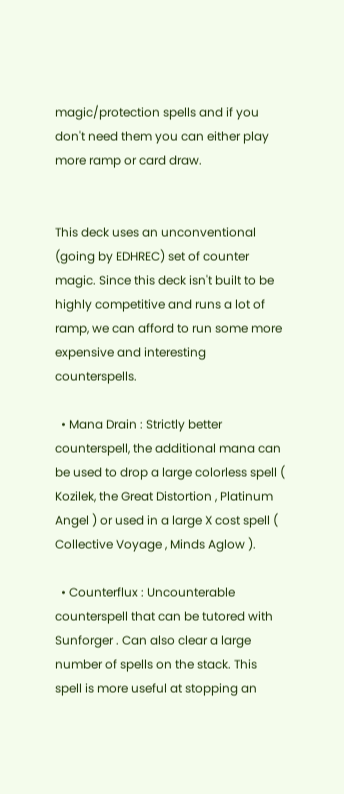magic/protection spells and if you don't need them you can either play more ramp or card draw.


This deck uses an unconventional (going by EDHREC) set of counter magic. Since this deck isn't built to be highly competitive and runs a lot of ramp, we can afford to run some more expensive and interesting counterspells.

  • Mana Drain : Strictly better counterspell, the additional mana can be used to drop a large colorless spell ( Kozilek, the Great Distortion , Platinum Angel ) or used in a large X cost spell ( Collective Voyage , Minds Aglow ).

  • Counterflux : Uncounterable counterspell that can be tutored with Sunforger . Can also clear a large number of spells on the stack. This spell is more useful at stopping an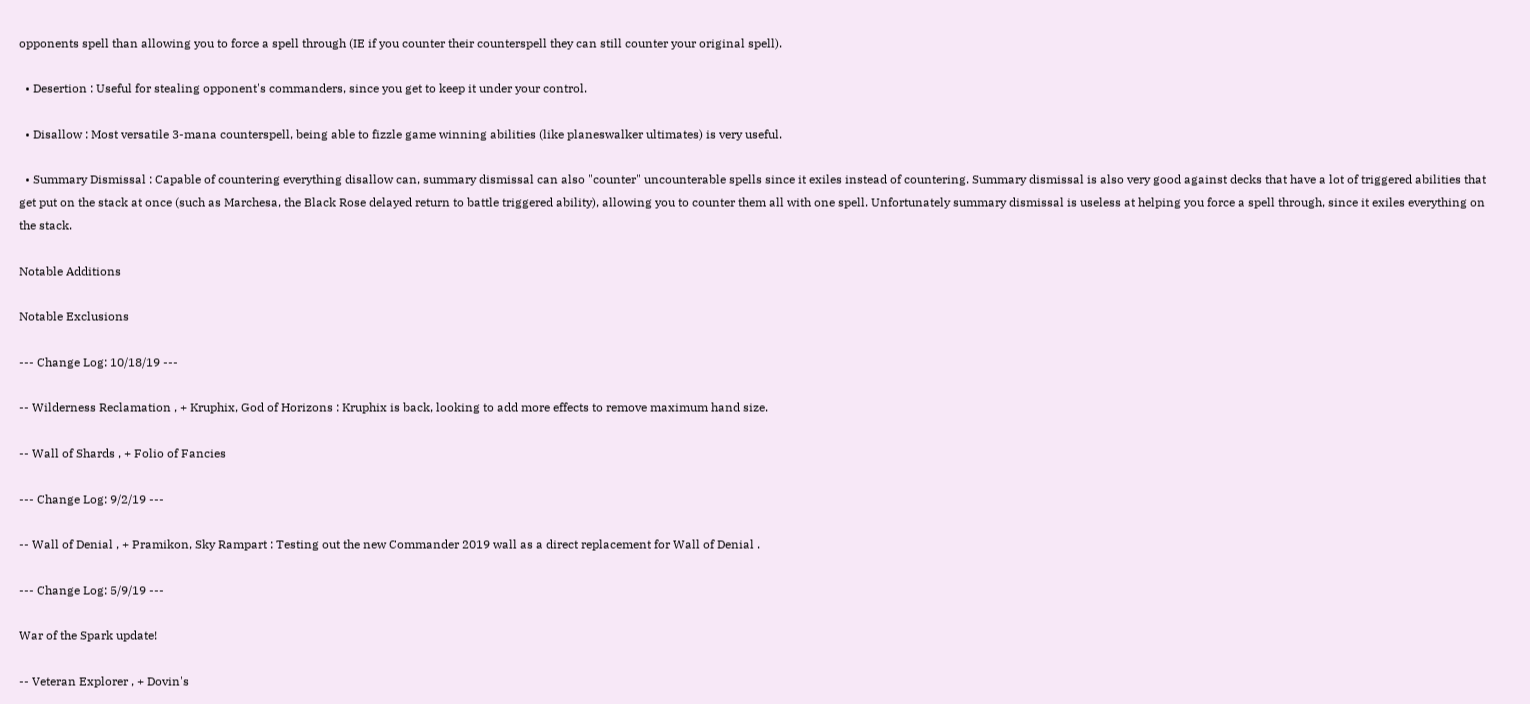opponents spell than allowing you to force a spell through (IE if you counter their counterspell they can still counter your original spell).

  • Desertion : Useful for stealing opponent's commanders, since you get to keep it under your control.

  • Disallow : Most versatile 3-mana counterspell, being able to fizzle game winning abilities (like planeswalker ultimates) is very useful.

  • Summary Dismissal : Capable of countering everything disallow can, summary dismissal can also "counter" uncounterable spells since it exiles instead of countering. Summary dismissal is also very good against decks that have a lot of triggered abilities that get put on the stack at once (such as Marchesa, the Black Rose delayed return to battle triggered ability), allowing you to counter them all with one spell. Unfortunately summary dismissal is useless at helping you force a spell through, since it exiles everything on the stack.

Notable Additions

Notable Exclusions

--- Change Log: 10/18/19 ---

-- Wilderness Reclamation , + Kruphix, God of Horizons : Kruphix is back, looking to add more effects to remove maximum hand size.

-- Wall of Shards , + Folio of Fancies

--- Change Log: 9/2/19 ---

-- Wall of Denial , + Pramikon, Sky Rampart : Testing out the new Commander 2019 wall as a direct replacement for Wall of Denial .

--- Change Log: 5/9/19 ---

War of the Spark update!

-- Veteran Explorer , + Dovin's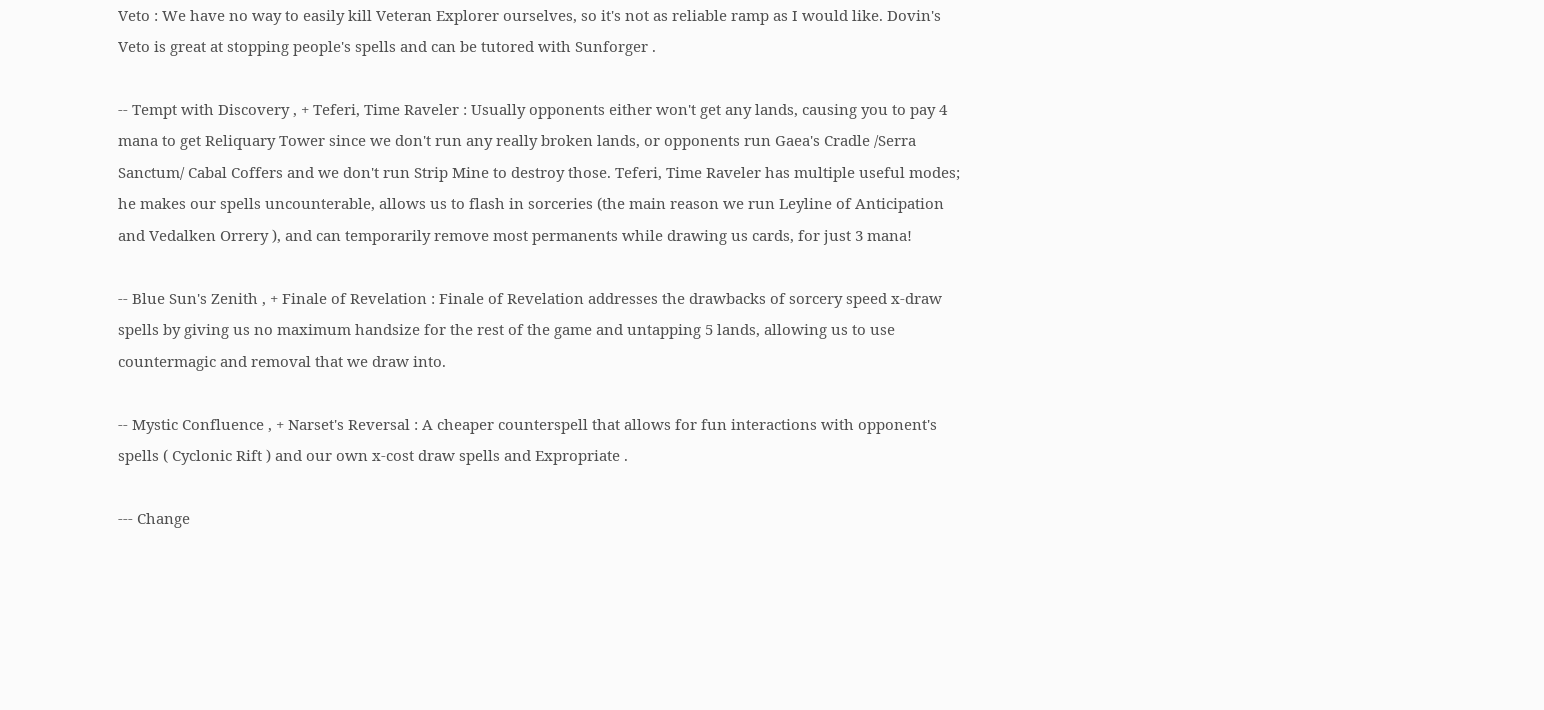Veto : We have no way to easily kill Veteran Explorer ourselves, so it's not as reliable ramp as I would like. Dovin's Veto is great at stopping people's spells and can be tutored with Sunforger .

-- Tempt with Discovery , + Teferi, Time Raveler : Usually opponents either won't get any lands, causing you to pay 4 mana to get Reliquary Tower since we don't run any really broken lands, or opponents run Gaea's Cradle /Serra Sanctum/ Cabal Coffers and we don't run Strip Mine to destroy those. Teferi, Time Raveler has multiple useful modes; he makes our spells uncounterable, allows us to flash in sorceries (the main reason we run Leyline of Anticipation and Vedalken Orrery ), and can temporarily remove most permanents while drawing us cards, for just 3 mana!

-- Blue Sun's Zenith , + Finale of Revelation : Finale of Revelation addresses the drawbacks of sorcery speed x-draw spells by giving us no maximum handsize for the rest of the game and untapping 5 lands, allowing us to use countermagic and removal that we draw into.

-- Mystic Confluence , + Narset's Reversal : A cheaper counterspell that allows for fun interactions with opponent's spells ( Cyclonic Rift ) and our own x-cost draw spells and Expropriate .

--- Change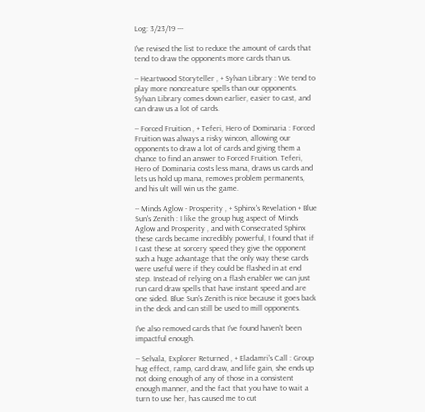Log: 3/23/19 ---

I've revised the list to reduce the amount of cards that tend to draw the opponents more cards than us.

-- Heartwood Storyteller , + Sylvan Library : We tend to play more noncreature spells than our opponents. Sylvan Library comes down earlier, easier to cast, and can draw us a lot of cards.

-- Forced Fruition , + Teferi, Hero of Dominaria : Forced Fruition was always a risky wincon, allowing our opponents to draw a lot of cards and giving them a chance to find an answer to Forced Fruition. Teferi, Hero of Dominaria costs less mana, draws us cards and lets us hold up mana, removes problem permanents, and his ult will win us the game.

-- Minds Aglow - Prosperity , + Sphinx's Revelation + Blue Sun's Zenith : I like the group hug aspect of Minds Aglow and Prosperity , and with Consecrated Sphinx these cards became incredibly powerful, I found that if I cast these at sorcery speed they give the opponent such a huge advantage that the only way these cards were useful were if they could be flashed in at end step. Instead of relying on a flash enabler we can just run card draw spells that have instant speed and are one sided. Blue Sun's Zenith is nice because it goes back in the deck and can still be used to mill opponents.

I've also removed cards that I've found haven't been impactful enough.

-- Selvala, Explorer Returned , + Eladamri's Call : Group hug effect, ramp, card draw, and life gain, she ends up not doing enough of any of those in a consistent enough manner, and the fact that you have to wait a turn to use her, has caused me to cut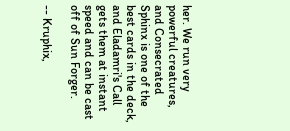her. We run very powerful creatures, and Consecrated Sphinx is one of the best cards in the deck, and Eladamri's Call gets them at instant speed and can be cast off of Sun Forger.

-- Kruphix,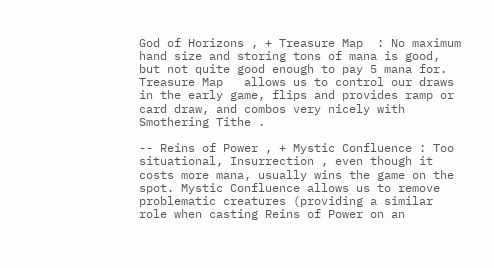God of Horizons , + Treasure Map  : No maximum hand size and storing tons of mana is good, but not quite good enough to pay 5 mana for. Treasure Map   allows us to control our draws in the early game, flips and provides ramp or card draw, and combos very nicely with Smothering Tithe .

-- Reins of Power , + Mystic Confluence : Too situational, Insurrection , even though it costs more mana, usually wins the game on the spot. Mystic Confluence allows us to remove problematic creatures (providing a similar role when casting Reins of Power on an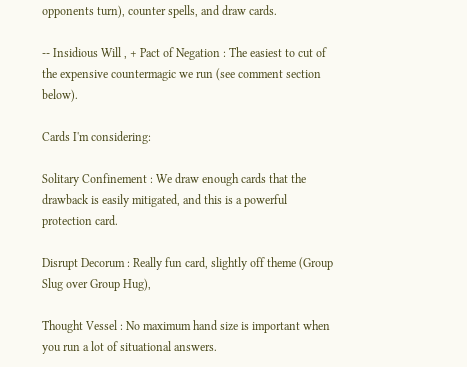opponents turn), counter spells, and draw cards.

-- Insidious Will , + Pact of Negation : The easiest to cut of the expensive countermagic we run (see comment section below).

Cards I'm considering:

Solitary Confinement : We draw enough cards that the drawback is easily mitigated, and this is a powerful protection card.

Disrupt Decorum : Really fun card, slightly off theme (Group Slug over Group Hug),

Thought Vessel : No maximum hand size is important when you run a lot of situational answers.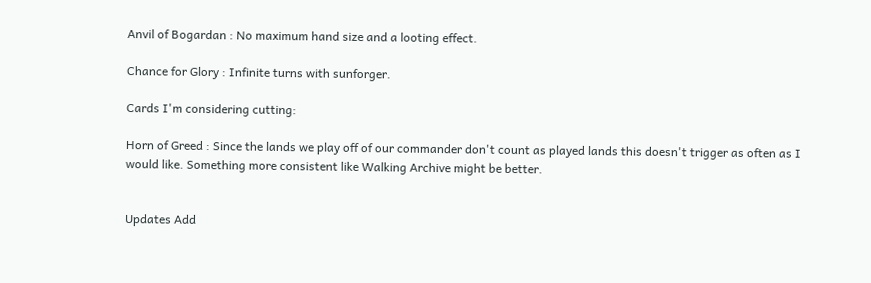Anvil of Bogardan : No maximum hand size and a looting effect.

Chance for Glory : Infinite turns with sunforger.

Cards I'm considering cutting:

Horn of Greed : Since the lands we play off of our commander don't count as played lands this doesn't trigger as often as I would like. Something more consistent like Walking Archive might be better.


Updates Add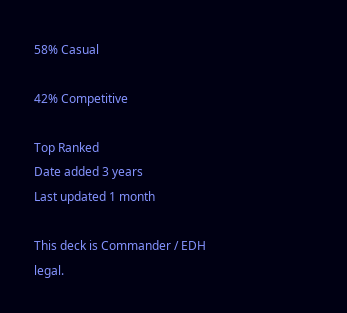58% Casual

42% Competitive

Top Ranked
Date added 3 years
Last updated 1 month

This deck is Commander / EDH legal.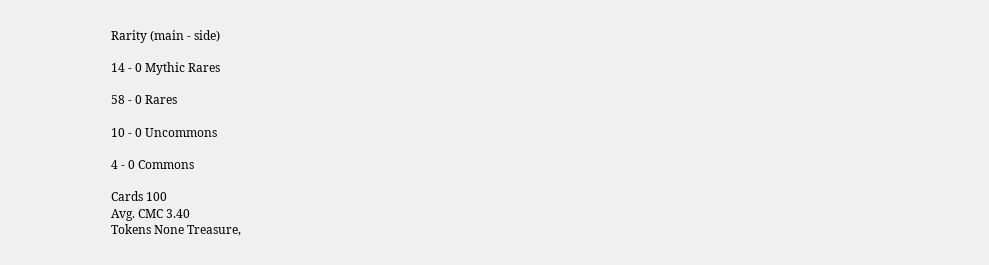Rarity (main - side)

14 - 0 Mythic Rares

58 - 0 Rares

10 - 0 Uncommons

4 - 0 Commons

Cards 100
Avg. CMC 3.40
Tokens None Treasure,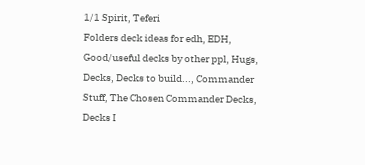1/1 Spirit, Teferi
Folders deck ideas for edh, EDH, Good/useful decks by other ppl, Hugs, Decks, Decks to build..., Commander Stuff, The Chosen Commander Decks, Decks I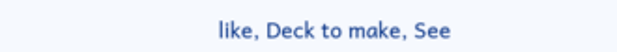like, Deck to make, See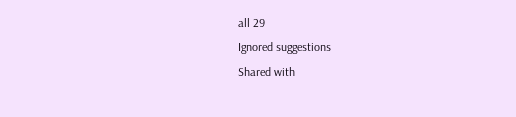all 29
Ignored suggestions
Shared with